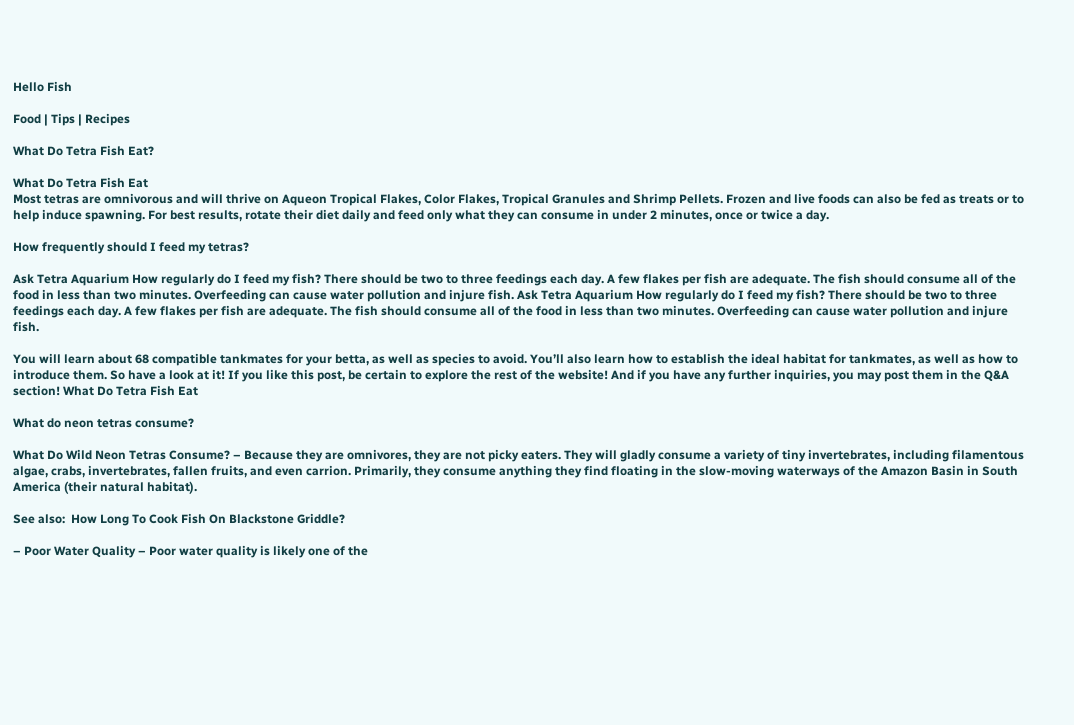Hello Fish

Food | Tips | Recipes

What Do Tetra Fish Eat?

What Do Tetra Fish Eat
Most tetras are omnivorous and will thrive on Aqueon Tropical Flakes, Color Flakes, Tropical Granules and Shrimp Pellets. Frozen and live foods can also be fed as treats or to help induce spawning. For best results, rotate their diet daily and feed only what they can consume in under 2 minutes, once or twice a day.

How frequently should I feed my tetras?

Ask Tetra Aquarium How regularly do I feed my fish? There should be two to three feedings each day. A few flakes per fish are adequate. The fish should consume all of the food in less than two minutes. Overfeeding can cause water pollution and injure fish. Ask Tetra Aquarium How regularly do I feed my fish? There should be two to three feedings each day. A few flakes per fish are adequate. The fish should consume all of the food in less than two minutes. Overfeeding can cause water pollution and injure fish.

You will learn about 68 compatible tankmates for your betta, as well as species to avoid. You’ll also learn how to establish the ideal habitat for tankmates, as well as how to introduce them. So have a look at it! If you like this post, be certain to explore the rest of the website! And if you have any further inquiries, you may post them in the Q&A section! What Do Tetra Fish Eat

What do neon tetras consume?

What Do Wild Neon Tetras Consume? – Because they are omnivores, they are not picky eaters. They will gladly consume a variety of tiny invertebrates, including filamentous algae, crabs, invertebrates, fallen fruits, and even carrion. Primarily, they consume anything they find floating in the slow-moving waterways of the Amazon Basin in South America (their natural habitat).

See also:  How Long To Cook Fish On Blackstone Griddle?

– Poor Water Quality – Poor water quality is likely one of the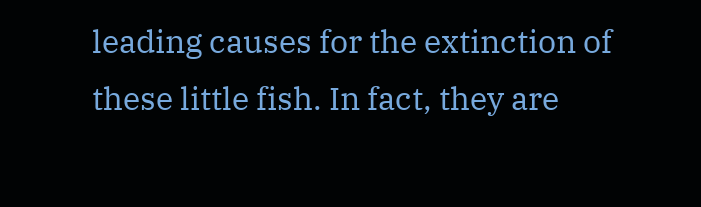leading causes for the extinction of these little fish. In fact, they are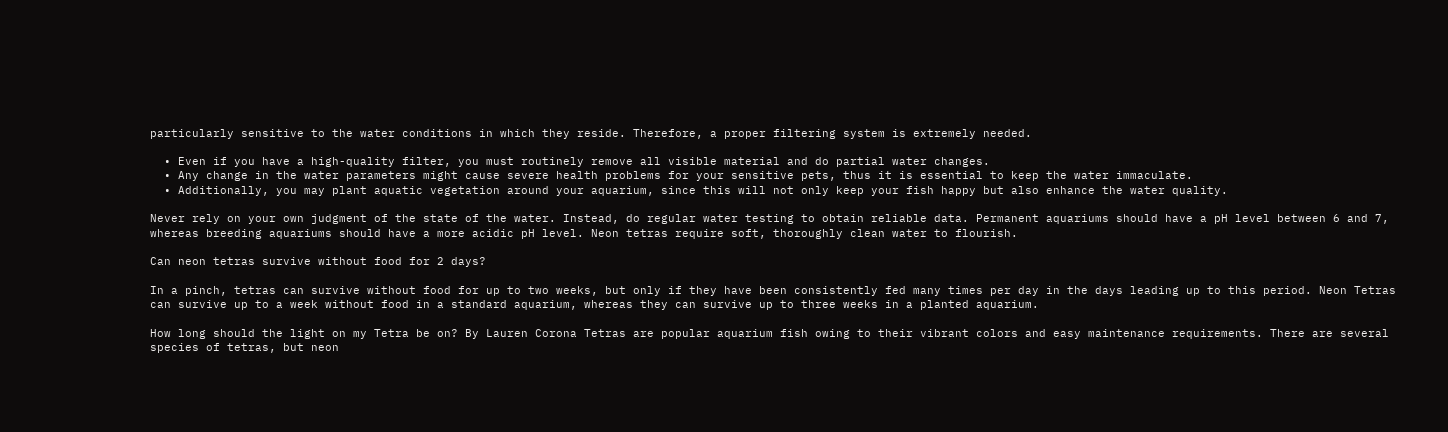particularly sensitive to the water conditions in which they reside. Therefore, a proper filtering system is extremely needed.

  • Even if you have a high-quality filter, you must routinely remove all visible material and do partial water changes.
  • Any change in the water parameters might cause severe health problems for your sensitive pets, thus it is essential to keep the water immaculate.
  • Additionally, you may plant aquatic vegetation around your aquarium, since this will not only keep your fish happy but also enhance the water quality.

Never rely on your own judgment of the state of the water. Instead, do regular water testing to obtain reliable data. Permanent aquariums should have a pH level between 6 and 7, whereas breeding aquariums should have a more acidic pH level. Neon tetras require soft, thoroughly clean water to flourish.

Can neon tetras survive without food for 2 days?

In a pinch, tetras can survive without food for up to two weeks, but only if they have been consistently fed many times per day in the days leading up to this period. Neon Tetras can survive up to a week without food in a standard aquarium, whereas they can survive up to three weeks in a planted aquarium.

How long should the light on my Tetra be on? By Lauren Corona Tetras are popular aquarium fish owing to their vibrant colors and easy maintenance requirements. There are several species of tetras, but neon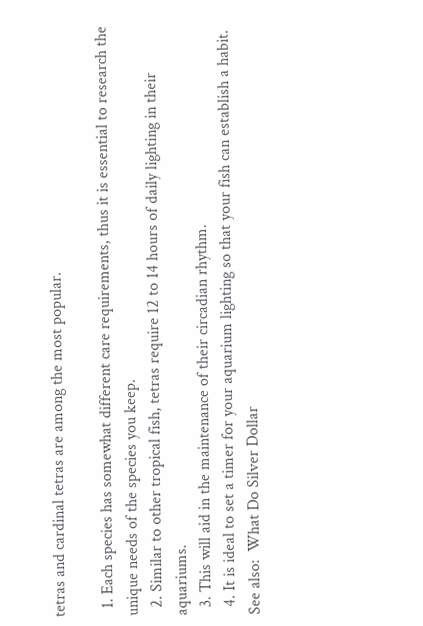tetras and cardinal tetras are among the most popular.

  1. Each species has somewhat different care requirements, thus it is essential to research the unique needs of the species you keep.
  2. Similar to other tropical fish, tetras require 12 to 14 hours of daily lighting in their aquariums.
  3. This will aid in the maintenance of their circadian rhythm.
  4. It is ideal to set a timer for your aquarium lighting so that your fish can establish a habit.
See also:  What Do Silver Dollar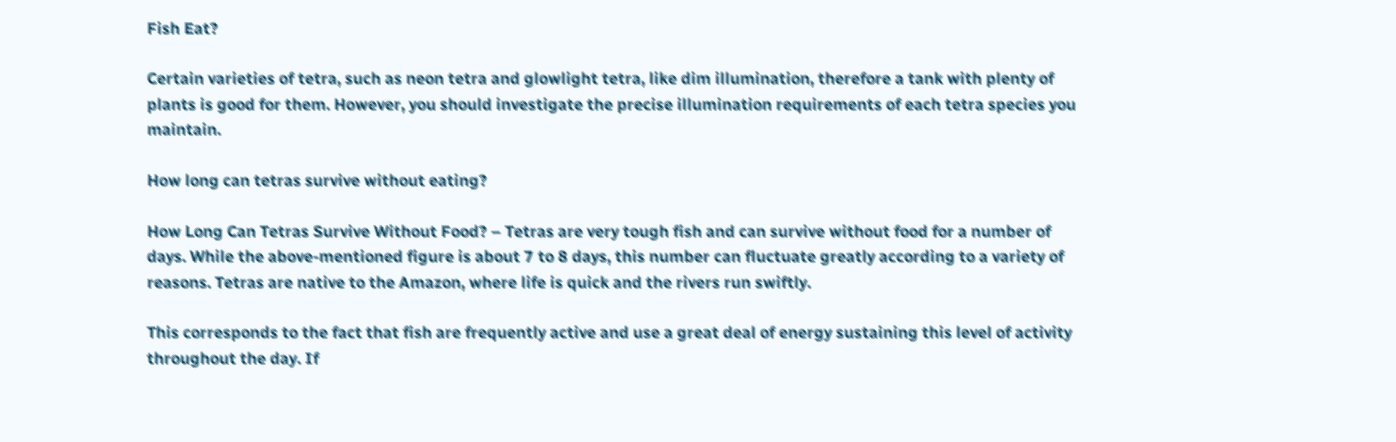Fish Eat?

Certain varieties of tetra, such as neon tetra and glowlight tetra, like dim illumination, therefore a tank with plenty of plants is good for them. However, you should investigate the precise illumination requirements of each tetra species you maintain.

How long can tetras survive without eating?

How Long Can Tetras Survive Without Food? – Tetras are very tough fish and can survive without food for a number of days. While the above-mentioned figure is about 7 to 8 days, this number can fluctuate greatly according to a variety of reasons. Tetras are native to the Amazon, where life is quick and the rivers run swiftly.

This corresponds to the fact that fish are frequently active and use a great deal of energy sustaining this level of activity throughout the day. If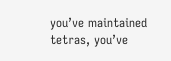you’ve maintained tetras, you’ve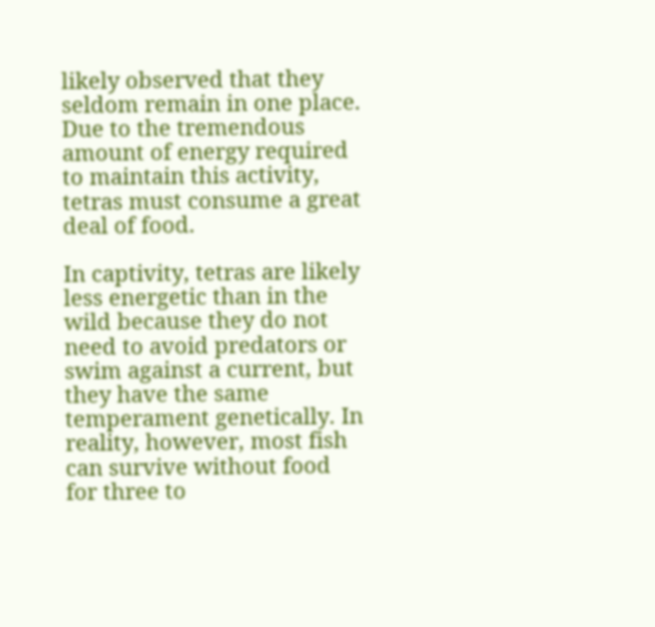likely observed that they seldom remain in one place. Due to the tremendous amount of energy required to maintain this activity, tetras must consume a great deal of food.

In captivity, tetras are likely less energetic than in the wild because they do not need to avoid predators or swim against a current, but they have the same temperament genetically. In reality, however, most fish can survive without food for three to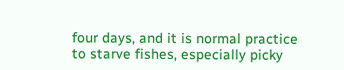four days, and it is normal practice to starve fishes, especially picky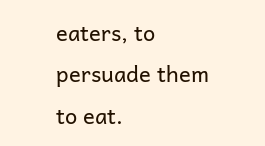eaters, to persuade them to eat.